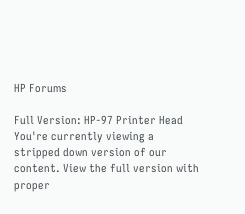HP Forums

Full Version: HP-97 Printer Head
You're currently viewing a stripped down version of our content. View the full version with proper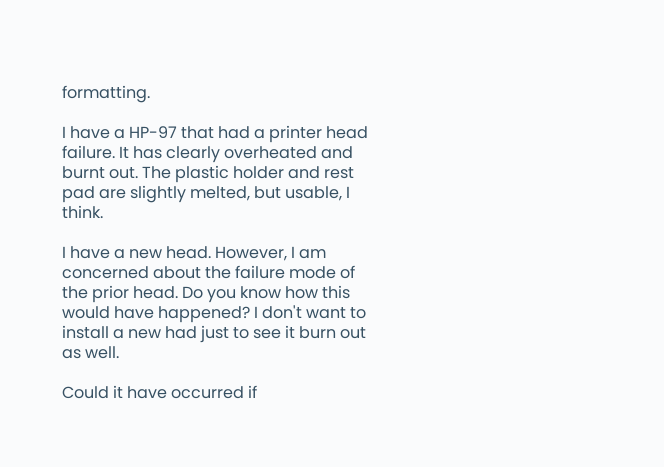formatting.

I have a HP-97 that had a printer head failure. It has clearly overheated and burnt out. The plastic holder and rest pad are slightly melted, but usable, I think.

I have a new head. However, I am concerned about the failure mode of the prior head. Do you know how this would have happened? I don't want to install a new had just to see it burn out as well.

Could it have occurred if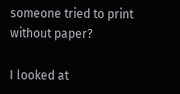someone tried to print without paper?

I looked at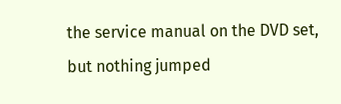the service manual on the DVD set, but nothing jumped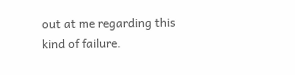out at me regarding this kind of failure.